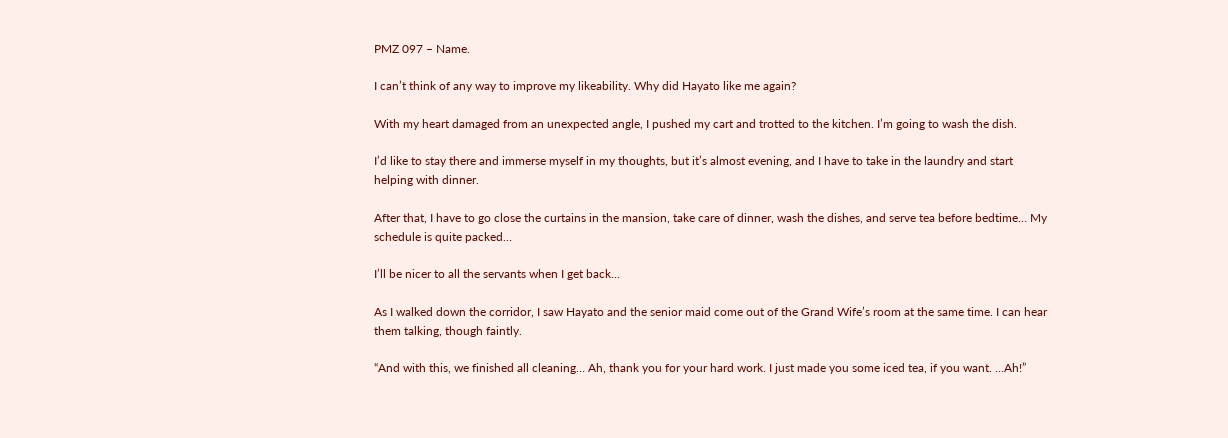PMZ 097 – Name.

I can’t think of any way to improve my likeability. Why did Hayato like me again?

With my heart damaged from an unexpected angle, I pushed my cart and trotted to the kitchen. I’m going to wash the dish.

I’d like to stay there and immerse myself in my thoughts, but it’s almost evening, and I have to take in the laundry and start helping with dinner.

After that, I have to go close the curtains in the mansion, take care of dinner, wash the dishes, and serve tea before bedtime… My schedule is quite packed…

I’ll be nicer to all the servants when I get back…

As I walked down the corridor, I saw Hayato and the senior maid come out of the Grand Wife’s room at the same time. I can hear them talking, though faintly.

“And with this, we finished all cleaning… Ah, thank you for your hard work. I just made you some iced tea, if you want. …Ah!”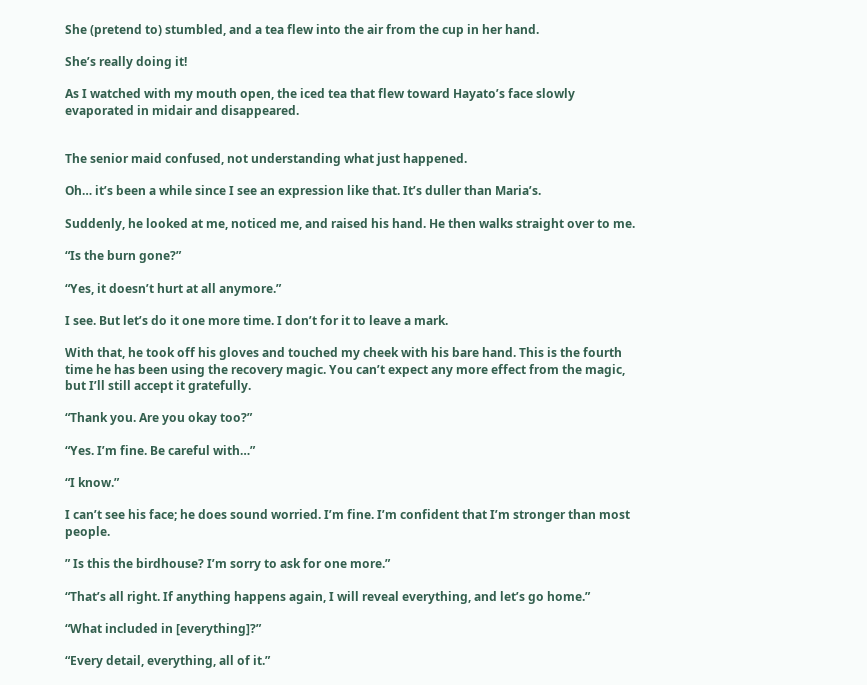She (pretend to) stumbled, and a tea flew into the air from the cup in her hand.

She’s really doing it!

As I watched with my mouth open, the iced tea that flew toward Hayato’s face slowly evaporated in midair and disappeared.


The senior maid confused, not understanding what just happened.

Oh… it’s been a while since I see an expression like that. It’s duller than Maria’s.

Suddenly, he looked at me, noticed me, and raised his hand. He then walks straight over to me.

“Is the burn gone?”

“Yes, it doesn’t hurt at all anymore.”

I see. But let’s do it one more time. I don’t for it to leave a mark.

With that, he took off his gloves and touched my cheek with his bare hand. This is the fourth time he has been using the recovery magic. You can’t expect any more effect from the magic, but I’ll still accept it gratefully.

“Thank you. Are you okay too?”

“Yes. I’m fine. Be careful with…”

“I know.”

I can’t see his face; he does sound worried. I’m fine. I’m confident that I’m stronger than most people.

” Is this the birdhouse? I’m sorry to ask for one more.”

“That’s all right. If anything happens again, I will reveal everything, and let’s go home.”

“What included in [everything]?”

“Every detail, everything, all of it.”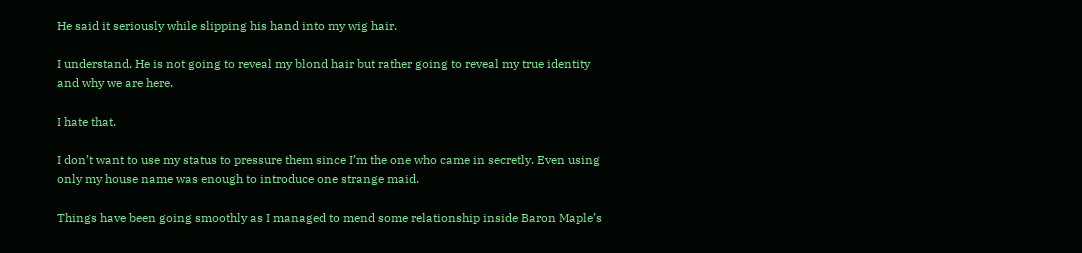He said it seriously while slipping his hand into my wig hair.

I understand. He is not going to reveal my blond hair but rather going to reveal my true identity and why we are here.

I hate that.

I don’t want to use my status to pressure them since I’m the one who came in secretly. Even using only my house name was enough to introduce one strange maid.

Things have been going smoothly as I managed to mend some relationship inside Baron Maple’s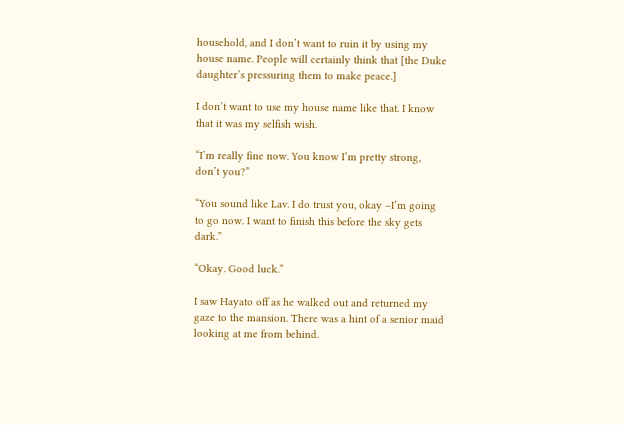household, and I don’t want to ruin it by using my house name. People will certainly think that [the Duke daughter’s pressuring them to make peace.]

I don’t want to use my house name like that. I know that it was my selfish wish.

“I’m really fine now. You know I’m pretty strong, don’t you?”

“You sound like Lav. I do trust you, okay –I’m going to go now. I want to finish this before the sky gets dark.”

“Okay. Good luck.”

I saw Hayato off as he walked out and returned my gaze to the mansion. There was a hint of a senior maid looking at me from behind.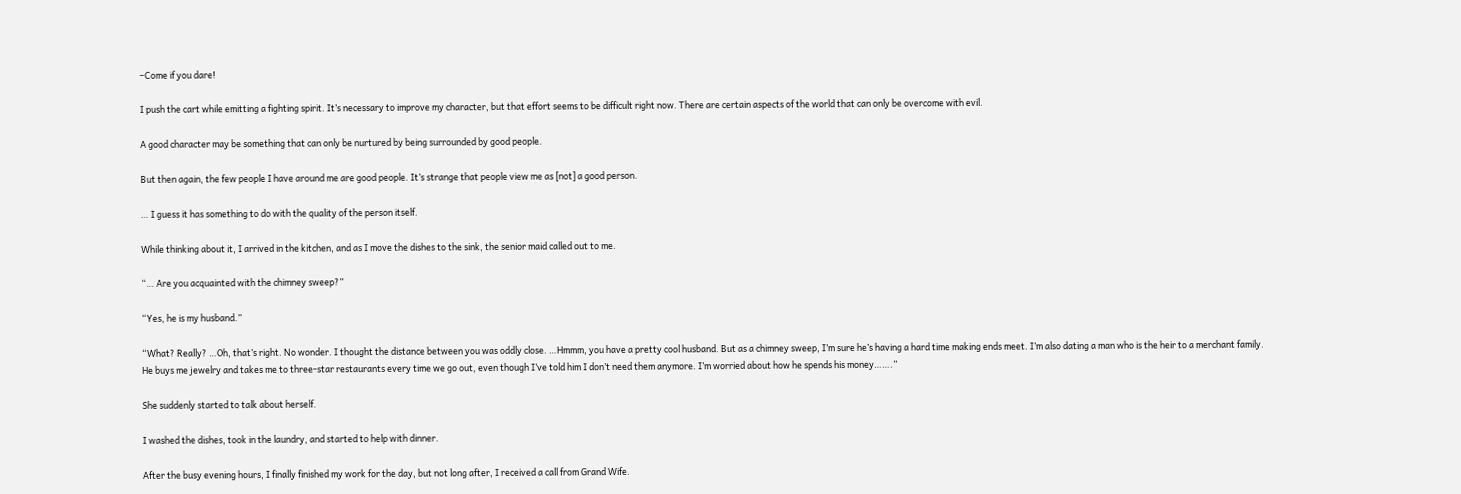–Come if you dare!

I push the cart while emitting a fighting spirit. It’s necessary to improve my character, but that effort seems to be difficult right now. There are certain aspects of the world that can only be overcome with evil.

A good character may be something that can only be nurtured by being surrounded by good people.

But then again, the few people I have around me are good people. It’s strange that people view me as [not] a good person.

… I guess it has something to do with the quality of the person itself.

While thinking about it, I arrived in the kitchen, and as I move the dishes to the sink, the senior maid called out to me.

“… Are you acquainted with the chimney sweep?”

“Yes, he is my husband.”

“What? Really? …Oh, that’s right. No wonder. I thought the distance between you was oddly close. …Hmmm, you have a pretty cool husband. But as a chimney sweep, I’m sure he’s having a hard time making ends meet. I’m also dating a man who is the heir to a merchant family. He buys me jewelry and takes me to three-star restaurants every time we go out, even though I’ve told him I don’t need them anymore. I’m worried about how he spends his money…….”

She suddenly started to talk about herself.

I washed the dishes, took in the laundry, and started to help with dinner.

After the busy evening hours, I finally finished my work for the day, but not long after, I received a call from Grand Wife.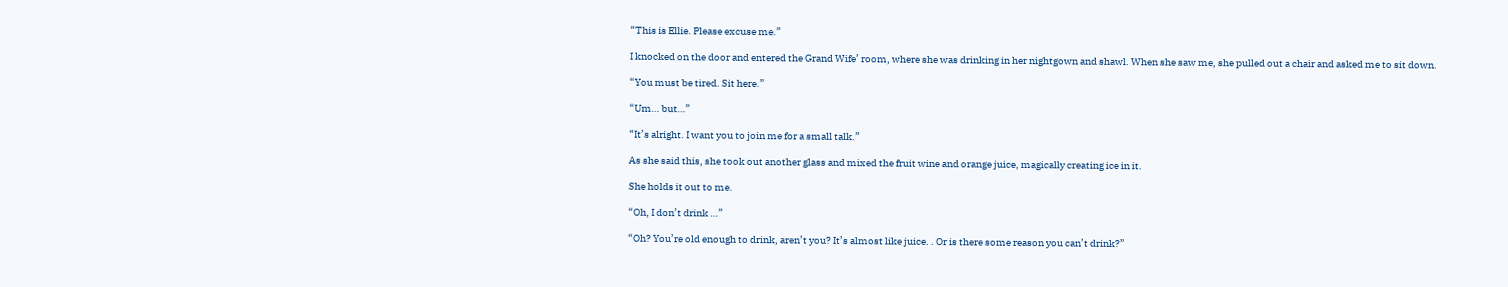“This is Ellie. Please excuse me.”

I knocked on the door and entered the Grand Wife’ room, where she was drinking in her nightgown and shawl. When she saw me, she pulled out a chair and asked me to sit down.

“You must be tired. Sit here.”

“Um… but…”

“It’s alright. I want you to join me for a small talk.”

As she said this, she took out another glass and mixed the fruit wine and orange juice, magically creating ice in it.

She holds it out to me.

“Oh, I don’t drink …”

“Oh? You’re old enough to drink, aren’t you? It’s almost like juice. . Or is there some reason you can’t drink?”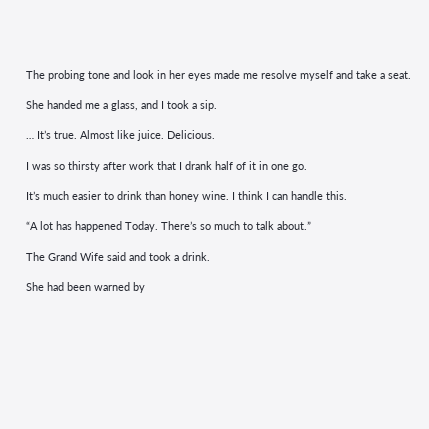The probing tone and look in her eyes made me resolve myself and take a seat.

She handed me a glass, and I took a sip.

… It’s true. Almost like juice. Delicious.

I was so thirsty after work that I drank half of it in one go.

It’s much easier to drink than honey wine. I think I can handle this.

“A lot has happened Today. There’s so much to talk about.”

The Grand Wife said and took a drink.

She had been warned by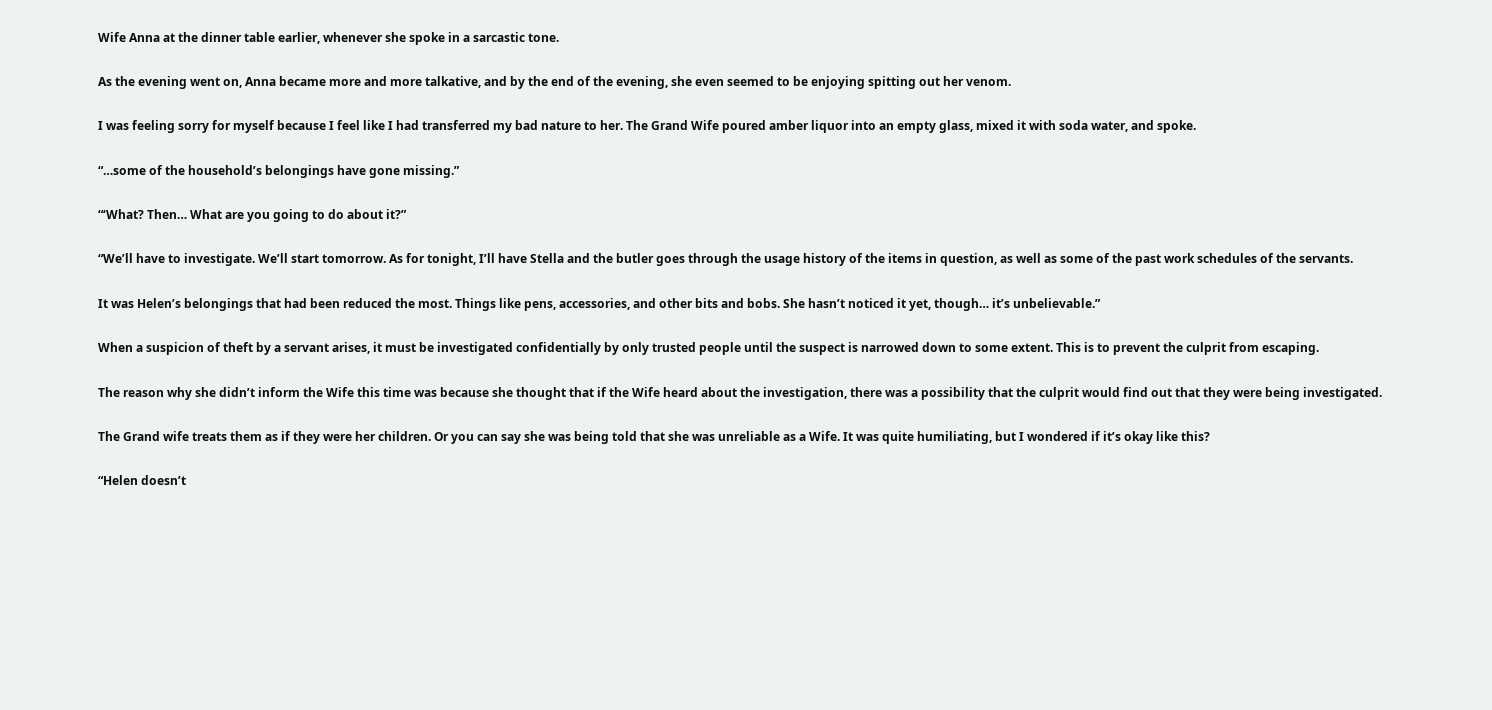Wife Anna at the dinner table earlier, whenever she spoke in a sarcastic tone.

As the evening went on, Anna became more and more talkative, and by the end of the evening, she even seemed to be enjoying spitting out her venom.

I was feeling sorry for myself because I feel like I had transferred my bad nature to her. The Grand Wife poured amber liquor into an empty glass, mixed it with soda water, and spoke.

“…some of the household’s belongings have gone missing.”

“‘What? Then… What are you going to do about it?”

“We’ll have to investigate. We’ll start tomorrow. As for tonight, I’ll have Stella and the butler goes through the usage history of the items in question, as well as some of the past work schedules of the servants.

It was Helen’s belongings that had been reduced the most. Things like pens, accessories, and other bits and bobs. She hasn’t noticed it yet, though… it’s unbelievable.”

When a suspicion of theft by a servant arises, it must be investigated confidentially by only trusted people until the suspect is narrowed down to some extent. This is to prevent the culprit from escaping.

The reason why she didn’t inform the Wife this time was because she thought that if the Wife heard about the investigation, there was a possibility that the culprit would find out that they were being investigated.

The Grand wife treats them as if they were her children. Or you can say she was being told that she was unreliable as a Wife. It was quite humiliating, but I wondered if it’s okay like this?

“Helen doesn’t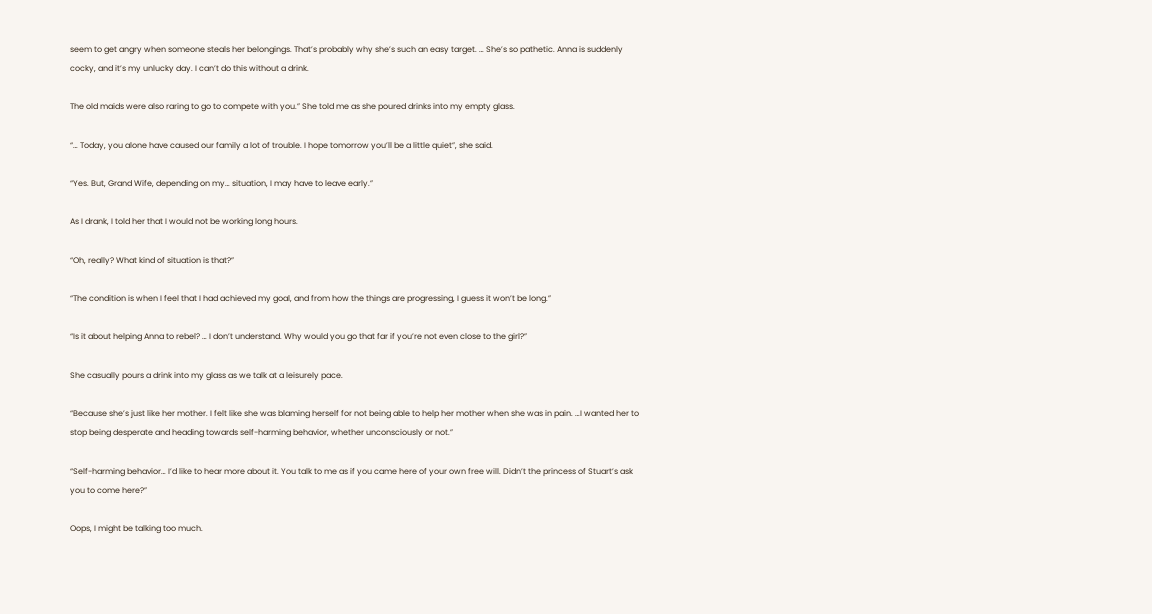seem to get angry when someone steals her belongings. That’s probably why she’s such an easy target. … She’s so pathetic. Anna is suddenly cocky, and it’s my unlucky day. I can’t do this without a drink.

The old maids were also raring to go to compete with you.” She told me as she poured drinks into my empty glass.

“… Today, you alone have caused our family a lot of trouble. I hope tomorrow you’ll be a little quiet”, she said.

“Yes. But, Grand Wife, depending on my… situation, I may have to leave early.”

As I drank, I told her that I would not be working long hours.

“Oh, really? What kind of situation is that?”

“The condition is when I feel that I had achieved my goal, and from how the things are progressing, I guess it won’t be long.”

“Is it about helping Anna to rebel? … I don’t understand. Why would you go that far if you’re not even close to the girl?”

She casually pours a drink into my glass as we talk at a leisurely pace.

“Because she’s just like her mother. I felt like she was blaming herself for not being able to help her mother when she was in pain. …I wanted her to stop being desperate and heading towards self-harming behavior, whether unconsciously or not.”

“Self-harming behavior… I’d like to hear more about it. You talk to me as if you came here of your own free will. Didn’t the princess of Stuart’s ask you to come here?”

Oops, I might be talking too much.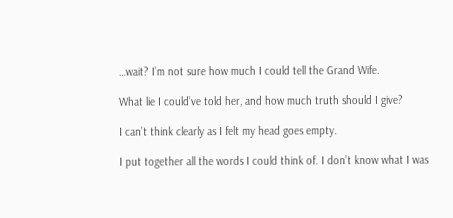…wait? I’m not sure how much I could tell the Grand Wife.

What lie I could’ve told her, and how much truth should I give?

I can’t think clearly as I felt my head goes empty.

I put together all the words I could think of. I don’t know what I was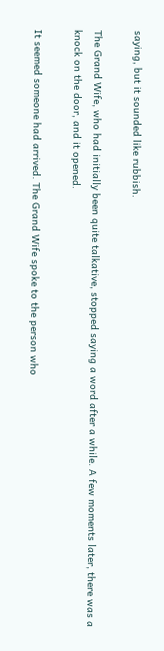saying, but it sounded like rubbish.

The Grand Wife, who had initially been quite talkative, stopped saying a word after a while. A few moments later, there was a knock on the door, and it opened.

It seemed someone had arrived. The Grand Wife spoke to the person who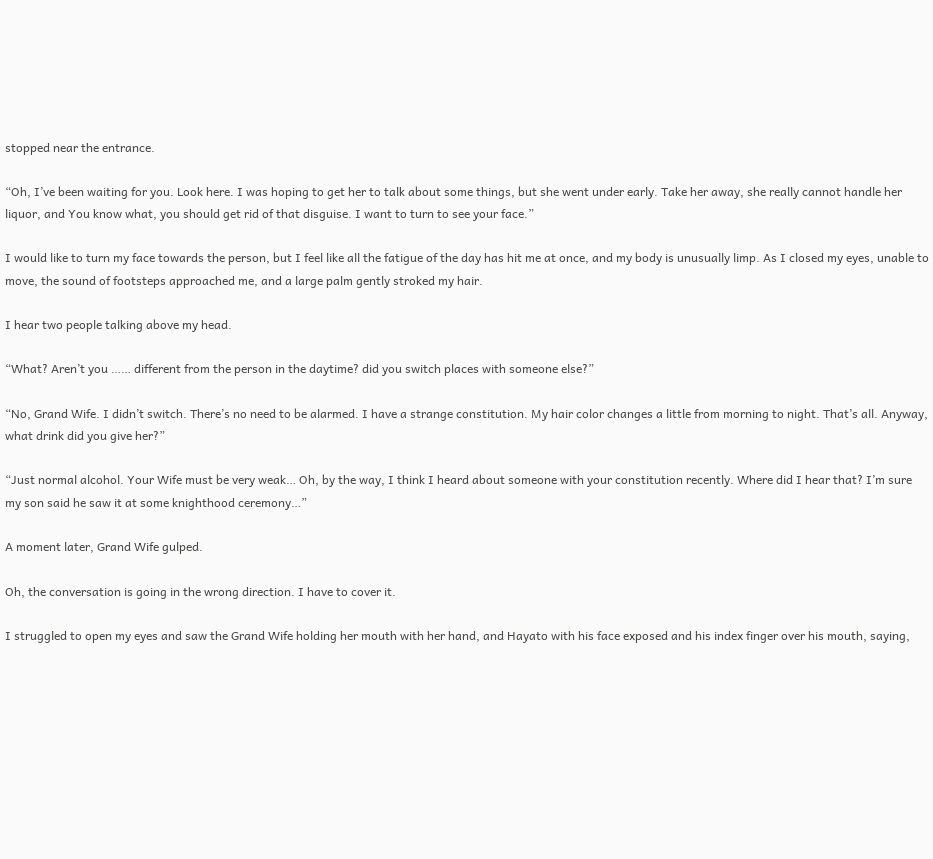stopped near the entrance.

“Oh, I’ve been waiting for you. Look here. I was hoping to get her to talk about some things, but she went under early. Take her away, she really cannot handle her liquor, and You know what, you should get rid of that disguise. I want to turn to see your face.”

I would like to turn my face towards the person, but I feel like all the fatigue of the day has hit me at once, and my body is unusually limp. As I closed my eyes, unable to move, the sound of footsteps approached me, and a large palm gently stroked my hair.

I hear two people talking above my head.

“What? Aren’t you …… different from the person in the daytime? did you switch places with someone else?”

“No, Grand Wife. I didn’t switch. There’s no need to be alarmed. I have a strange constitution. My hair color changes a little from morning to night. That’s all. Anyway, what drink did you give her?”

“Just normal alcohol. Your Wife must be very weak… Oh, by the way, I think I heard about someone with your constitution recently. Where did I hear that? I’m sure my son said he saw it at some knighthood ceremony…”

A moment later, Grand Wife gulped.

Oh, the conversation is going in the wrong direction. I have to cover it.

I struggled to open my eyes and saw the Grand Wife holding her mouth with her hand, and Hayato with his face exposed and his index finger over his mouth, saying,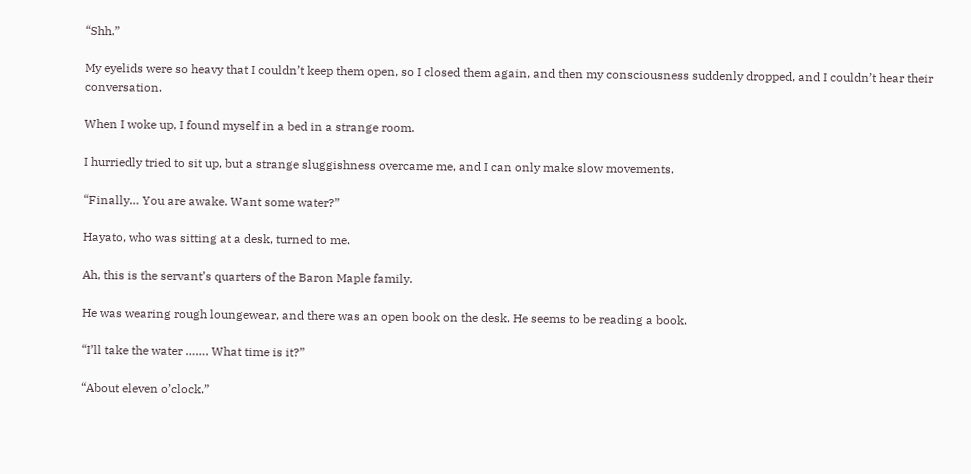“Shh.”

My eyelids were so heavy that I couldn’t keep them open, so I closed them again, and then my consciousness suddenly dropped, and I couldn’t hear their conversation.

When I woke up, I found myself in a bed in a strange room.

I hurriedly tried to sit up, but a strange sluggishness overcame me, and I can only make slow movements.

“Finally… You are awake. Want some water?”

Hayato, who was sitting at a desk, turned to me.

Ah, this is the servant’s quarters of the Baron Maple family.

He was wearing rough loungewear, and there was an open book on the desk. He seems to be reading a book.

“I’ll take the water ……. What time is it?”

“About eleven o’clock.”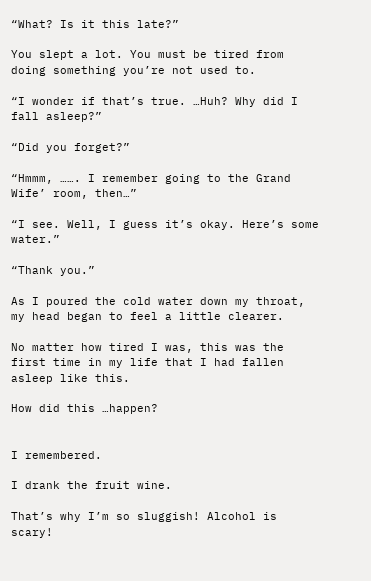“What? Is it this late?”

You slept a lot. You must be tired from doing something you’re not used to.

“I wonder if that’s true. …Huh? Why did I fall asleep?”

“Did you forget?”

“Hmmm, ……. I remember going to the Grand Wife’ room, then…”

“I see. Well, I guess it’s okay. Here’s some water.”

“Thank you.”

As I poured the cold water down my throat, my head began to feel a little clearer.

No matter how tired I was, this was the first time in my life that I had fallen asleep like this.

How did this …happen?


I remembered.

I drank the fruit wine.

That’s why I’m so sluggish! Alcohol is scary!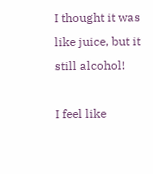I thought it was like juice, but it still alcohol!

I feel like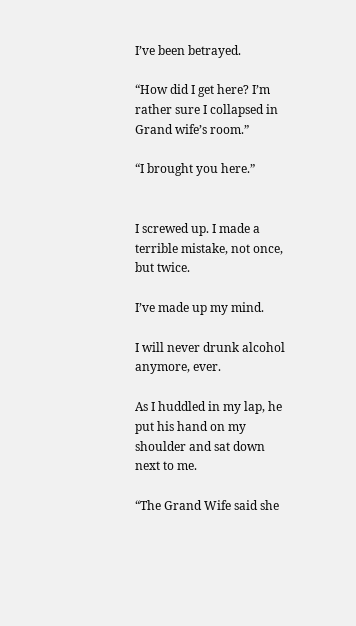I’ve been betrayed.

“How did I get here? I’m rather sure I collapsed in Grand wife’s room.”

“I brought you here.”


I screwed up. I made a terrible mistake, not once, but twice.

I’ve made up my mind.

I will never drunk alcohol anymore, ever.

As I huddled in my lap, he put his hand on my shoulder and sat down next to me.

“The Grand Wife said she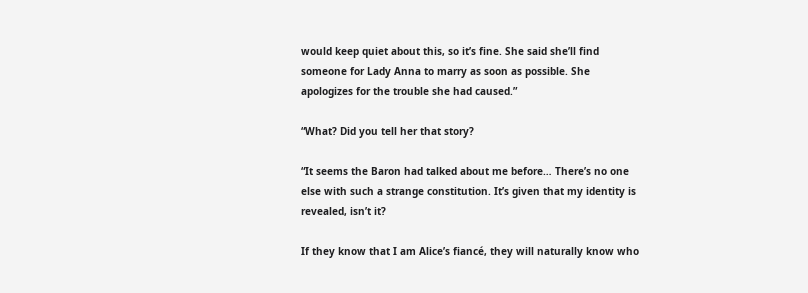would keep quiet about this, so it’s fine. She said she’ll find someone for Lady Anna to marry as soon as possible. She apologizes for the trouble she had caused.”

“What? Did you tell her that story?

“It seems the Baron had talked about me before… There’s no one else with such a strange constitution. It’s given that my identity is revealed, isn’t it?

If they know that I am Alice’s fiancé, they will naturally know who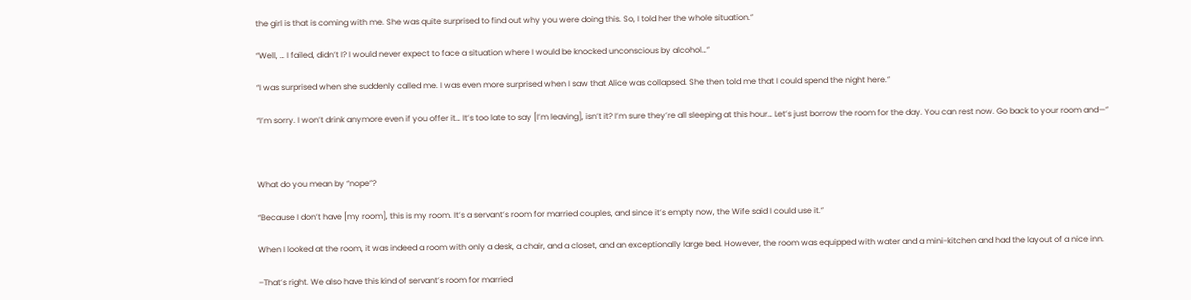the girl is that is coming with me. She was quite surprised to find out why you were doing this. So, I told her the whole situation.”

“Well, … I failed, didn’t I? I would never expect to face a situation where I would be knocked unconscious by alcohol…”

“I was surprised when she suddenly called me. I was even more surprised when I saw that Alice was collapsed. She then told me that I could spend the night here.”

“I’m sorry. I won’t drink anymore even if you offer it… It’s too late to say [I’m leaving], isn’t it? I’m sure they’re all sleeping at this hour… Let’s just borrow the room for the day. You can rest now. Go back to your room and—”



What do you mean by “nope”?

“Because I don’t have [my room], this is my room. It’s a servant’s room for married couples, and since it’s empty now, the Wife said I could use it.”

When I looked at the room, it was indeed a room with only a desk, a chair, and a closet, and an exceptionally large bed. However, the room was equipped with water and a mini-kitchen and had the layout of a nice inn.

–That’s right. We also have this kind of servant’s room for married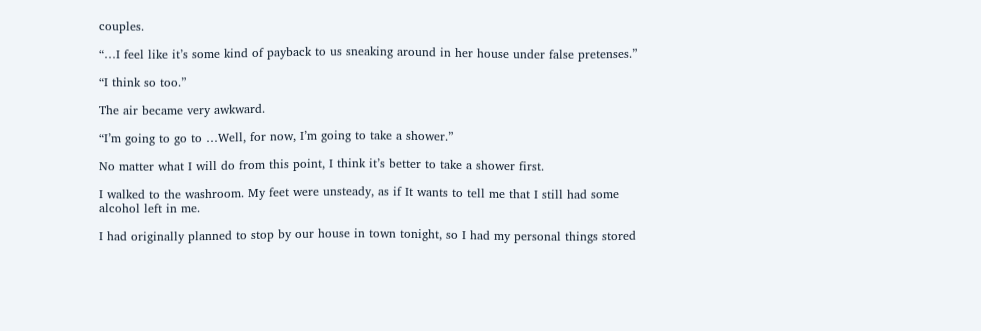couples.

“…I feel like it’s some kind of payback to us sneaking around in her house under false pretenses.”

“I think so too.”

The air became very awkward.

“I’m going to go to …Well, for now, I’m going to take a shower.”

No matter what I will do from this point, I think it’s better to take a shower first.

I walked to the washroom. My feet were unsteady, as if It wants to tell me that I still had some alcohol left in me.

I had originally planned to stop by our house in town tonight, so I had my personal things stored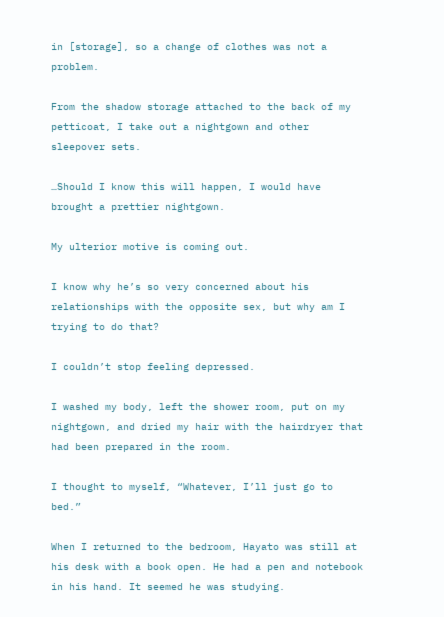in [storage], so a change of clothes was not a problem.

From the shadow storage attached to the back of my petticoat, I take out a nightgown and other sleepover sets.

…Should I know this will happen, I would have brought a prettier nightgown.

My ulterior motive is coming out.

I know why he’s so very concerned about his relationships with the opposite sex, but why am I trying to do that?

I couldn’t stop feeling depressed.

I washed my body, left the shower room, put on my nightgown, and dried my hair with the hairdryer that had been prepared in the room.

I thought to myself, “Whatever, I’ll just go to bed.”

When I returned to the bedroom, Hayato was still at his desk with a book open. He had a pen and notebook in his hand. It seemed he was studying.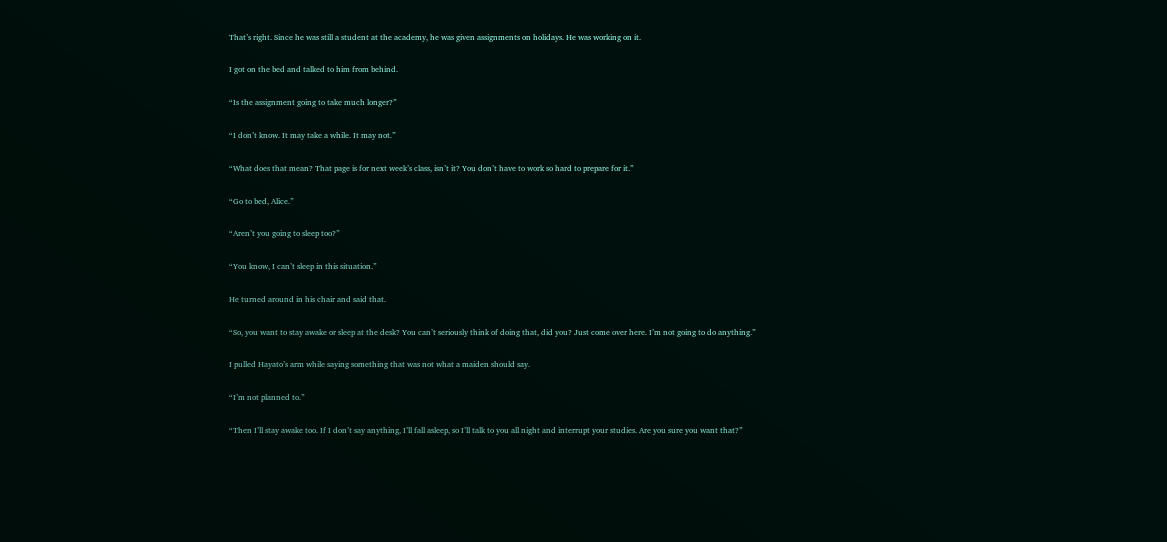That’s right. Since he was still a student at the academy, he was given assignments on holidays. He was working on it.

I got on the bed and talked to him from behind.

“Is the assignment going to take much longer?”

“I don’t know. It may take a while. It may not.”

“What does that mean? That page is for next week’s class, isn’t it? You don’t have to work so hard to prepare for it.”

“Go to bed, Alice.”

“Aren’t you going to sleep too?”

“You know, I can’t sleep in this situation.”

He turned around in his chair and said that.

“So, you want to stay awake or sleep at the desk? You can’t seriously think of doing that, did you? Just come over here. I’m not going to do anything.”

I pulled Hayato’s arm while saying something that was not what a maiden should say.

“I’m not planned to.”

“Then I’ll stay awake too. If I don’t say anything, I’ll fall asleep, so I’ll talk to you all night and interrupt your studies. Are you sure you want that?”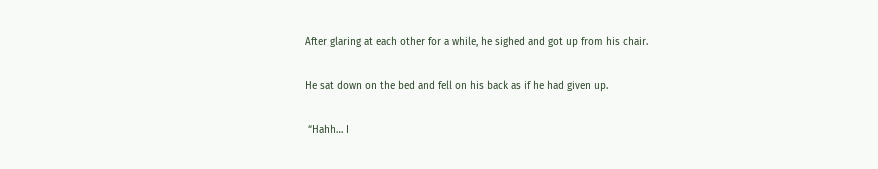After glaring at each other for a while, he sighed and got up from his chair.

He sat down on the bed and fell on his back as if he had given up.

 “Hahh… I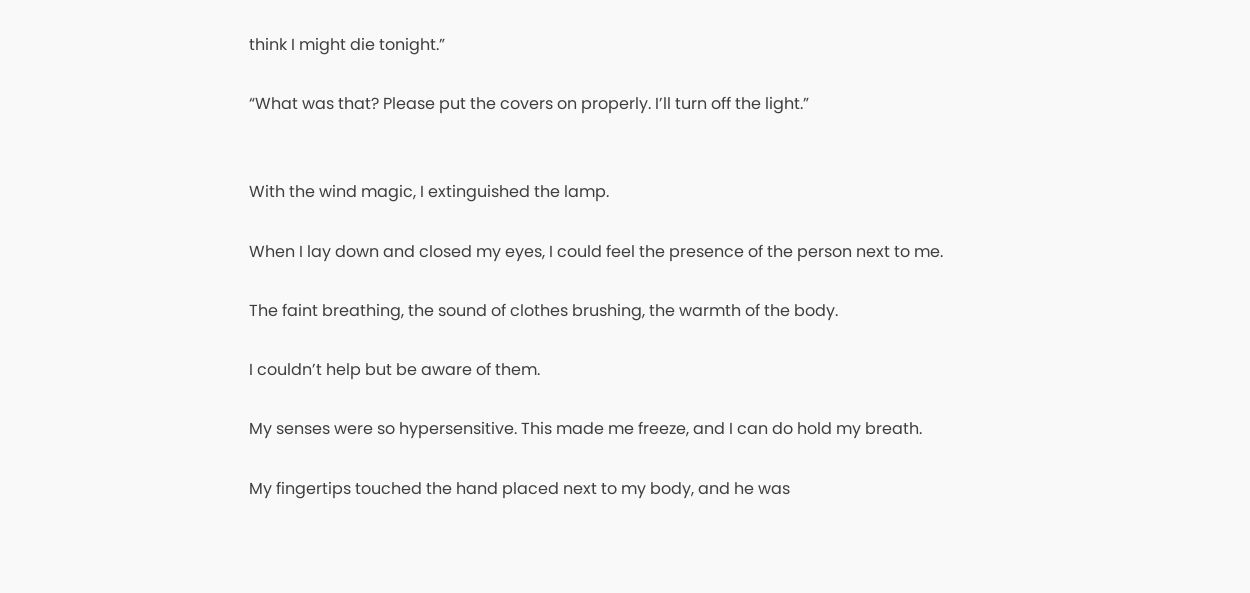think I might die tonight.”

“What was that? Please put the covers on properly. I’ll turn off the light.”


With the wind magic, I extinguished the lamp.

When I lay down and closed my eyes, I could feel the presence of the person next to me.

The faint breathing, the sound of clothes brushing, the warmth of the body.

I couldn’t help but be aware of them.

My senses were so hypersensitive. This made me freeze, and I can do hold my breath.

My fingertips touched the hand placed next to my body, and he was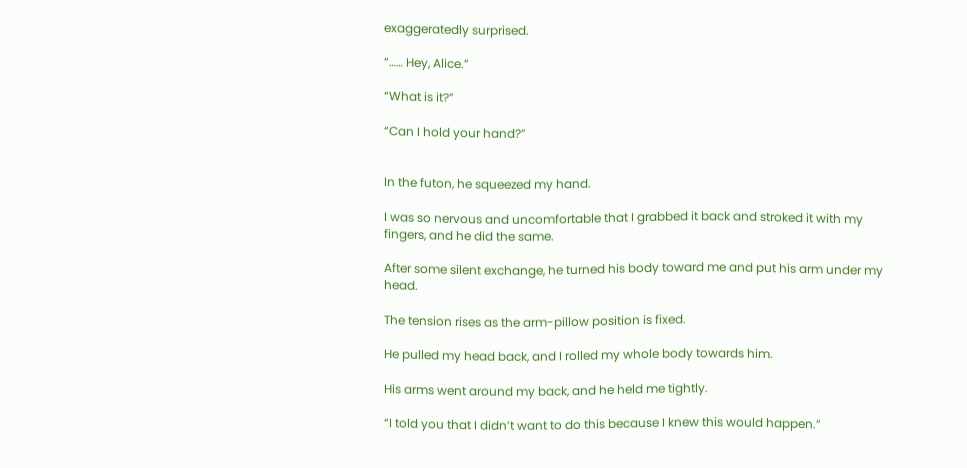exaggeratedly surprised.

“…… Hey, Alice.”

“What is it?”

“Can I hold your hand?”


In the futon, he squeezed my hand.

I was so nervous and uncomfortable that I grabbed it back and stroked it with my fingers, and he did the same.

After some silent exchange, he turned his body toward me and put his arm under my head.

The tension rises as the arm-pillow position is fixed.

He pulled my head back, and I rolled my whole body towards him.

His arms went around my back, and he held me tightly.

“I told you that I didn’t want to do this because I knew this would happen.”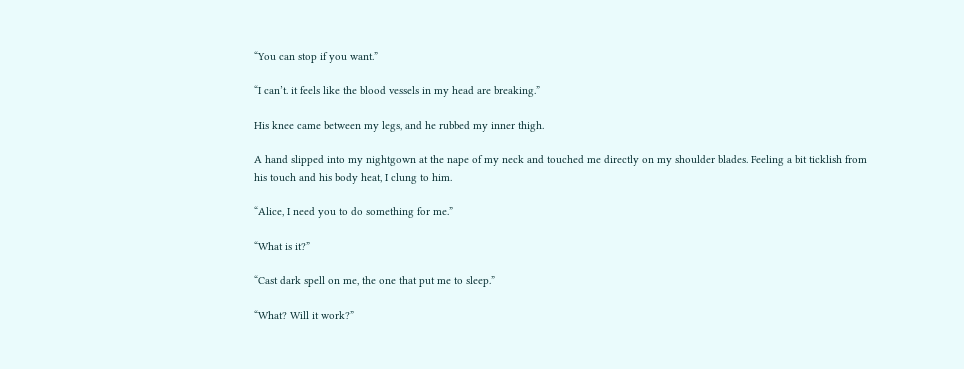“You can stop if you want.”

“I can’t. it feels like the blood vessels in my head are breaking.”

His knee came between my legs, and he rubbed my inner thigh.

A hand slipped into my nightgown at the nape of my neck and touched me directly on my shoulder blades. Feeling a bit ticklish from his touch and his body heat, I clung to him.

“Alice, I need you to do something for me.”

“What is it?”

“Cast dark spell on me, the one that put me to sleep.”

“What? Will it work?”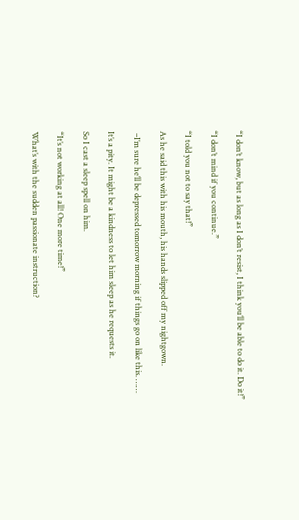“I don’t know, but as long as I don’t resist, I think you’ll be able to do it. Do it!”

“I don’t mind if you continue.”

“I told you not to say that!”

As he said this with his mouth, his hands slipped off my nightgown.

 –I’m sure he’ll be depressed tomorrow morning if things go on like this. ……

It’s a pity. It might be a kindness to let him sleep as he requests it.

So I cast a sleep spell on him.

“It’s not working at all! One more time!”

What’s with the sudden passionate instruction?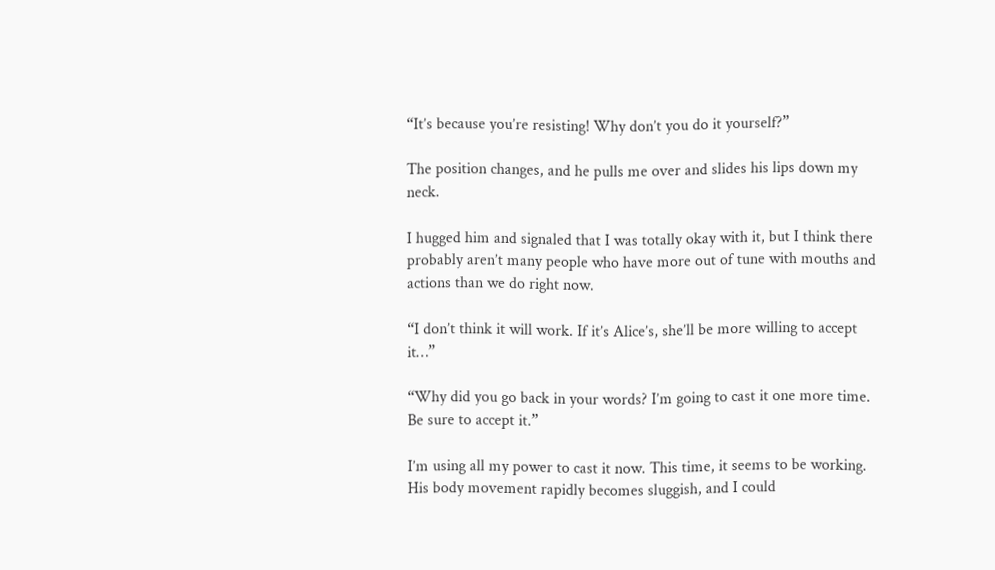“It’s because you’re resisting! Why don’t you do it yourself?”

The position changes, and he pulls me over and slides his lips down my neck.

I hugged him and signaled that I was totally okay with it, but I think there probably aren’t many people who have more out of tune with mouths and actions than we do right now.

“I don’t think it will work. If it’s Alice’s, she’ll be more willing to accept it…”

“Why did you go back in your words? I’m going to cast it one more time. Be sure to accept it.”

I’m using all my power to cast it now. This time, it seems to be working. His body movement rapidly becomes sluggish, and I could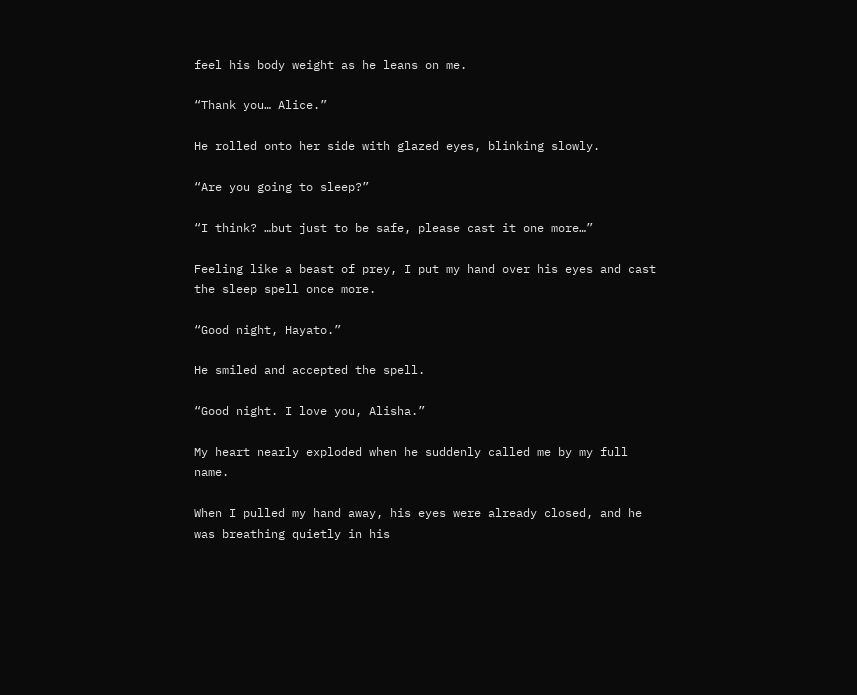feel his body weight as he leans on me.

“Thank you… Alice.”

He rolled onto her side with glazed eyes, blinking slowly.

“Are you going to sleep?”

“I think? …but just to be safe, please cast it one more…”

Feeling like a beast of prey, I put my hand over his eyes and cast the sleep spell once more.

“Good night, Hayato.”

He smiled and accepted the spell.

“Good night. I love you, Alisha.”

My heart nearly exploded when he suddenly called me by my full name.

When I pulled my hand away, his eyes were already closed, and he was breathing quietly in his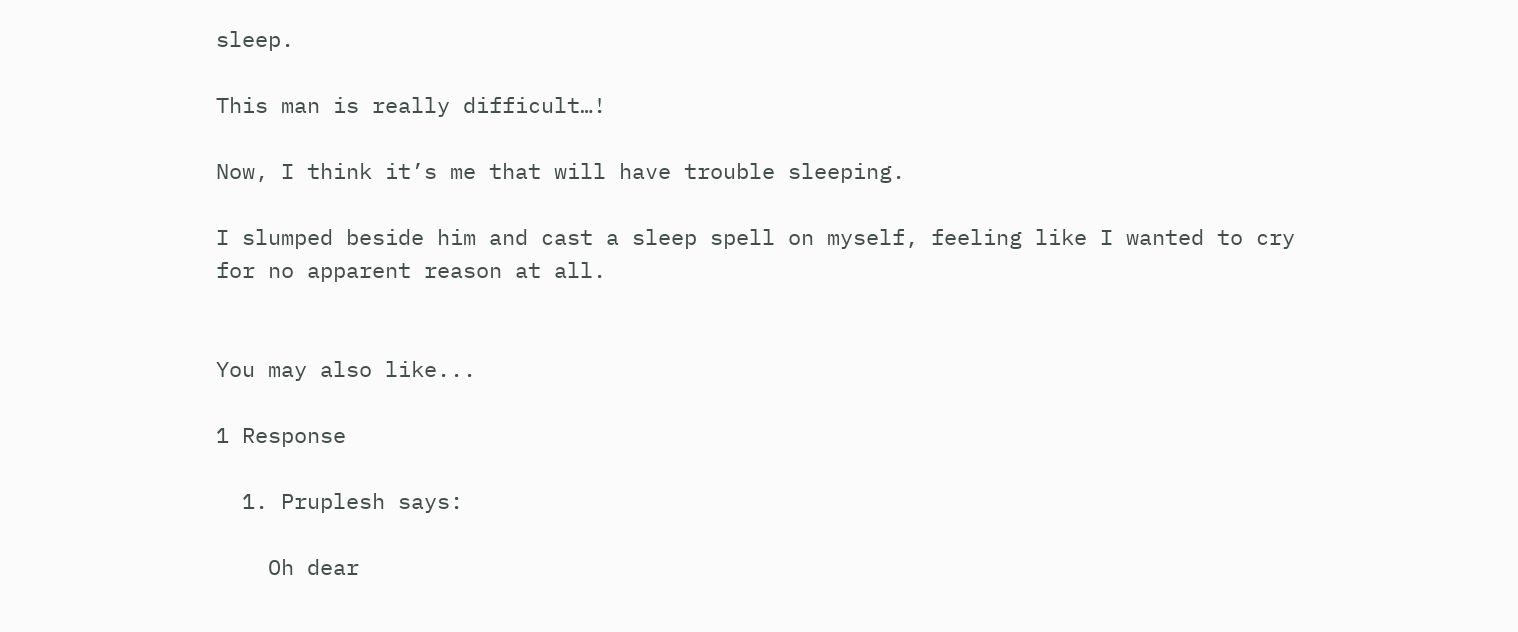sleep.

This man is really difficult…!

Now, I think it’s me that will have trouble sleeping.

I slumped beside him and cast a sleep spell on myself, feeling like I wanted to cry for no apparent reason at all.


You may also like...

1 Response

  1. Pruplesh says:

    Oh dear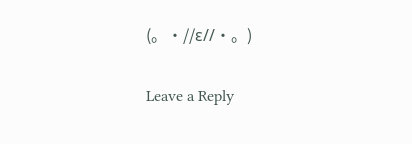(。・//ε//・。)

Leave a Reply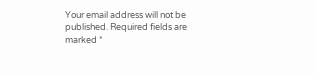Your email address will not be published. Required fields are marked *